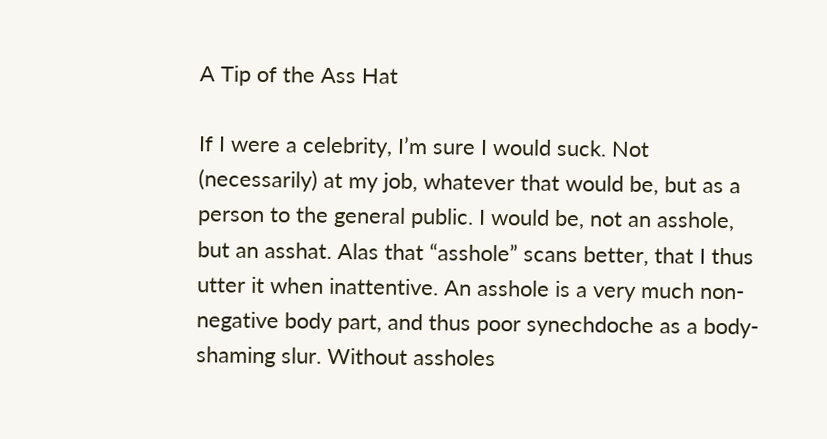A Tip of the Ass Hat

If I were a celebrity, I’m sure I would suck. Not (necessarily) at my job, whatever that would be, but as a person to the general public. I would be, not an asshole, but an asshat. Alas that “asshole” scans better, that I thus utter it when inattentive. An asshole is a very much non-negative body part, and thus poor synechdoche as a body-shaming slur. Without assholes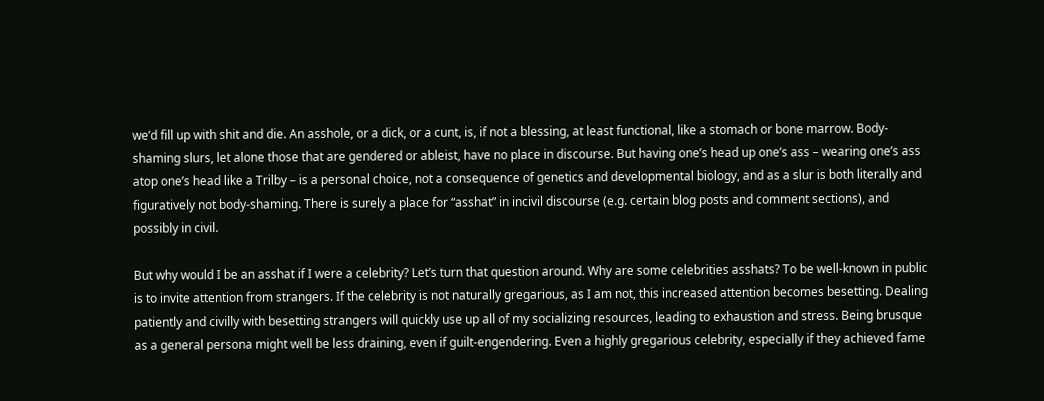we’d fill up with shit and die. An asshole, or a dick, or a cunt, is, if not a blessing, at least functional, like a stomach or bone marrow. Body-shaming slurs, let alone those that are gendered or ableist, have no place in discourse. But having one’s head up one’s ass – wearing one’s ass atop one’s head like a Trilby – is a personal choice, not a consequence of genetics and developmental biology, and as a slur is both literally and figuratively not body-shaming. There is surely a place for “asshat” in incivil discourse (e.g. certain blog posts and comment sections), and possibly in civil.

But why would I be an asshat if I were a celebrity? Let’s turn that question around. Why are some celebrities asshats? To be well-known in public is to invite attention from strangers. If the celebrity is not naturally gregarious, as I am not, this increased attention becomes besetting. Dealing patiently and civilly with besetting strangers will quickly use up all of my socializing resources, leading to exhaustion and stress. Being brusque as a general persona might well be less draining, even if guilt-engendering. Even a highly gregarious celebrity, especially if they achieved fame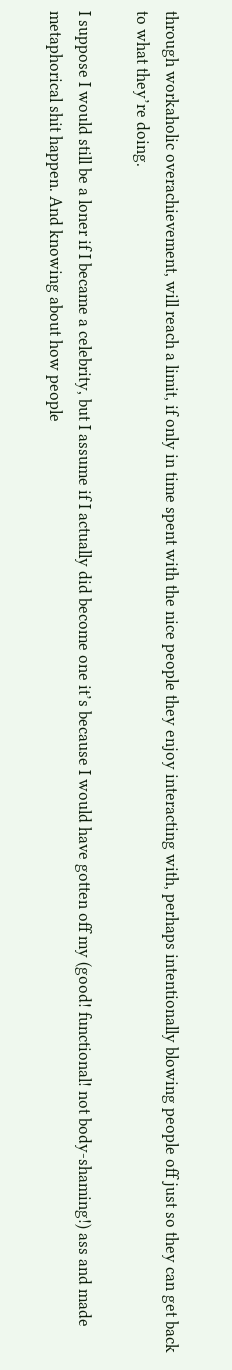through workaholic overachievement, will reach a limit, if only in time spent with the nice people they enjoy interacting with, perhaps intentionally blowing people off just so they can get back to what they’re doing.

I suppose I would still be a loner if I became a celebrity, but I assume if I actually did become one it’s because I would have gotten off my (good! functional! not body-shaming!) ass and made metaphorical shit happen. And knowing about how people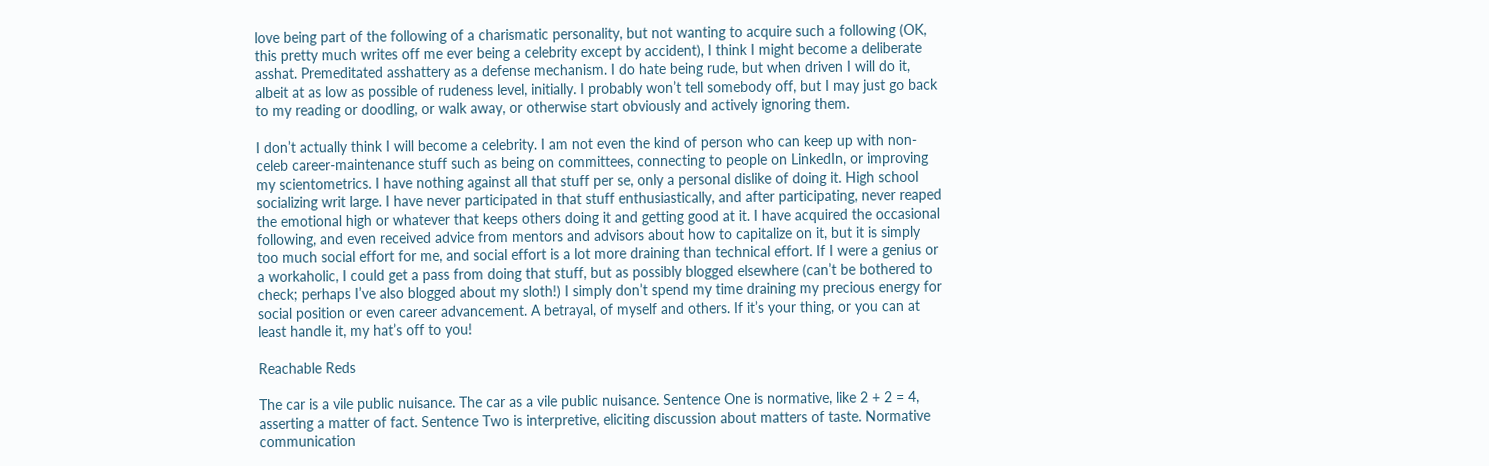love being part of the following of a charismatic personality, but not wanting to acquire such a following (OK, this pretty much writes off me ever being a celebrity except by accident), I think I might become a deliberate asshat. Premeditated asshattery as a defense mechanism. I do hate being rude, but when driven I will do it, albeit at as low as possible of rudeness level, initially. I probably won’t tell somebody off, but I may just go back to my reading or doodling, or walk away, or otherwise start obviously and actively ignoring them.

I don’t actually think I will become a celebrity. I am not even the kind of person who can keep up with non-celeb career-maintenance stuff such as being on committees, connecting to people on LinkedIn, or improving my scientometrics. I have nothing against all that stuff per se, only a personal dislike of doing it. High school socializing writ large. I have never participated in that stuff enthusiastically, and after participating, never reaped the emotional high or whatever that keeps others doing it and getting good at it. I have acquired the occasional following, and even received advice from mentors and advisors about how to capitalize on it, but it is simply too much social effort for me, and social effort is a lot more draining than technical effort. If I were a genius or a workaholic, I could get a pass from doing that stuff, but as possibly blogged elsewhere (can’t be bothered to check; perhaps I’ve also blogged about my sloth!) I simply don’t spend my time draining my precious energy for social position or even career advancement. A betrayal, of myself and others. If it’s your thing, or you can at least handle it, my hat’s off to you!

Reachable Reds

The car is a vile public nuisance. The car as a vile public nuisance. Sentence One is normative, like 2 + 2 = 4, asserting a matter of fact. Sentence Two is interpretive, eliciting discussion about matters of taste. Normative communication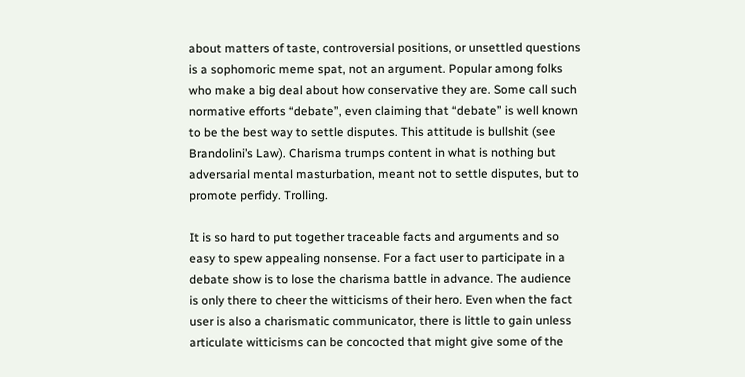about matters of taste, controversial positions, or unsettled questions is a sophomoric meme spat, not an argument. Popular among folks who make a big deal about how conservative they are. Some call such normative efforts “debate”, even claiming that “debate” is well known to be the best way to settle disputes. This attitude is bullshit (see Brandolini’s Law). Charisma trumps content in what is nothing but adversarial mental masturbation, meant not to settle disputes, but to promote perfidy. Trolling.

It is so hard to put together traceable facts and arguments and so easy to spew appealing nonsense. For a fact user to participate in a debate show is to lose the charisma battle in advance. The audience is only there to cheer the witticisms of their hero. Even when the fact user is also a charismatic communicator, there is little to gain unless articulate witticisms can be concocted that might give some of the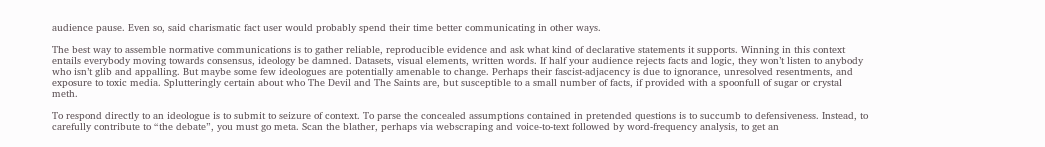audience pause. Even so, said charismatic fact user would probably spend their time better communicating in other ways.

The best way to assemble normative communications is to gather reliable, reproducible evidence and ask what kind of declarative statements it supports. Winning in this context entails everybody moving towards consensus, ideology be damned. Datasets, visual elements, written words. If half your audience rejects facts and logic, they won’t listen to anybody who isn’t glib and appalling. But maybe some few ideologues are potentially amenable to change. Perhaps their fascist-adjacency is due to ignorance, unresolved resentments, and exposure to toxic media. Splutteringly certain about who The Devil and The Saints are, but susceptible to a small number of facts, if provided with a spoonfull of sugar or crystal meth.

To respond directly to an ideologue is to submit to seizure of context. To parse the concealed assumptions contained in pretended questions is to succumb to defensiveness. Instead, to carefully contribute to “the debate”, you must go meta. Scan the blather, perhaps via webscraping and voice-to-text followed by word-frequency analysis, to get an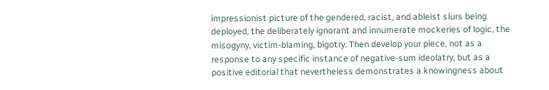impressionist picture of the gendered, racist, and ableist slurs being deployed, the deliberately ignorant and innumerate mockeries of logic, the misogyny, victim-blaming, bigotry. Then develop your piece, not as a response to any specific instance of negative-sum ideolatry, but as a positive editorial that nevertheless demonstrates a knowingness about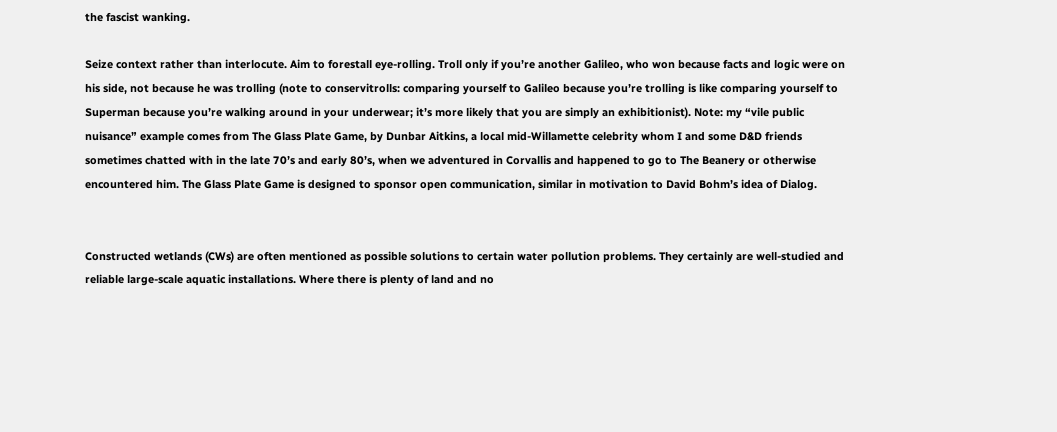the fascist wanking.

Seize context rather than interlocute. Aim to forestall eye-rolling. Troll only if you’re another Galileo, who won because facts and logic were on his side, not because he was trolling (note to conservitrolls: comparing yourself to Galileo because you’re trolling is like comparing yourself to Superman because you’re walking around in your underwear; it’s more likely that you are simply an exhibitionist). Note: my “vile public nuisance” example comes from The Glass Plate Game, by Dunbar Aitkins, a local mid-Willamette celebrity whom I and some D&D friends sometimes chatted with in the late 70’s and early 80’s, when we adventured in Corvallis and happened to go to The Beanery or otherwise encountered him. The Glass Plate Game is designed to sponsor open communication, similar in motivation to David Bohm’s idea of Dialog.


Constructed wetlands (CWs) are often mentioned as possible solutions to certain water pollution problems. They certainly are well-studied and reliable large-scale aquatic installations. Where there is plenty of land and no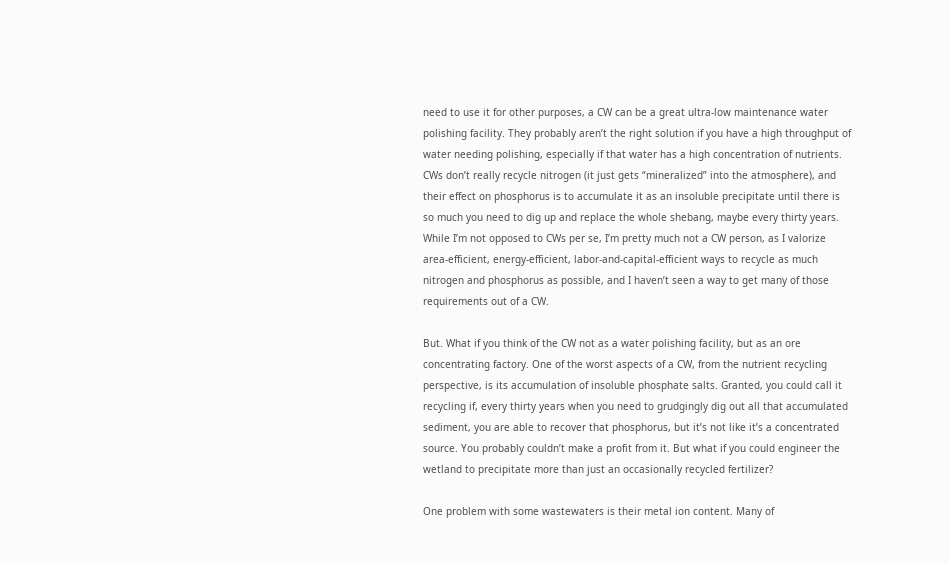need to use it for other purposes, a CW can be a great ultra-low maintenance water polishing facility. They probably aren’t the right solution if you have a high throughput of water needing polishing, especially if that water has a high concentration of nutrients. CWs don’t really recycle nitrogen (it just gets “mineralized” into the atmosphere), and their effect on phosphorus is to accumulate it as an insoluble precipitate until there is so much you need to dig up and replace the whole shebang, maybe every thirty years. While I’m not opposed to CWs per se, I’m pretty much not a CW person, as I valorize area-efficient, energy-efficient, labor-and-capital-efficient ways to recycle as much nitrogen and phosphorus as possible, and I haven’t seen a way to get many of those requirements out of a CW.

But. What if you think of the CW not as a water polishing facility, but as an ore concentrating factory. One of the worst aspects of a CW, from the nutrient recycling perspective, is its accumulation of insoluble phosphate salts. Granted, you could call it recycling if, every thirty years when you need to grudgingly dig out all that accumulated sediment, you are able to recover that phosphorus, but it’s not like it’s a concentrated source. You probably couldn’t make a profit from it. But what if you could engineer the wetland to precipitate more than just an occasionally recycled fertilizer?

One problem with some wastewaters is their metal ion content. Many of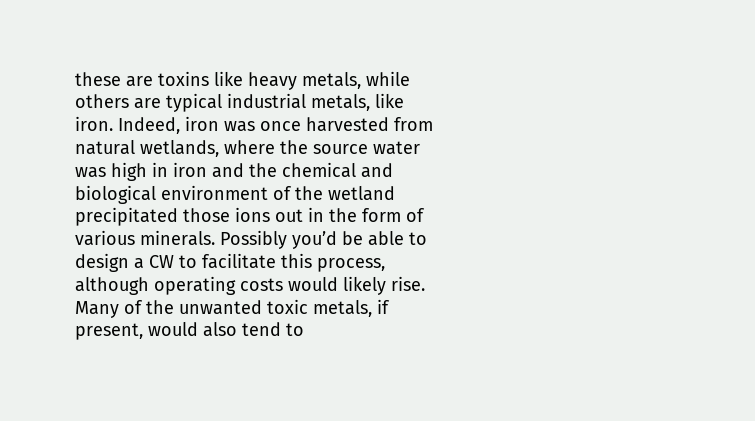these are toxins like heavy metals, while others are typical industrial metals, like iron. Indeed, iron was once harvested from natural wetlands, where the source water was high in iron and the chemical and biological environment of the wetland precipitated those ions out in the form of various minerals. Possibly you’d be able to design a CW to facilitate this process, although operating costs would likely rise. Many of the unwanted toxic metals, if present, would also tend to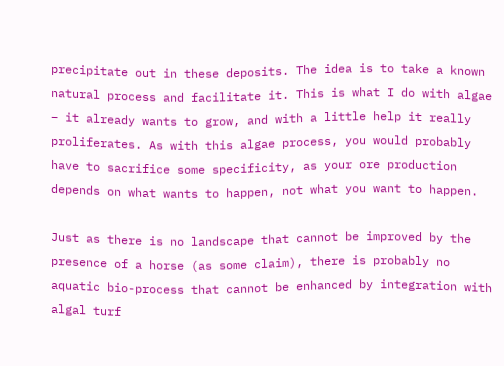precipitate out in these deposits. The idea is to take a known natural process and facilitate it. This is what I do with algae – it already wants to grow, and with a little help it really proliferates. As with this algae process, you would probably have to sacrifice some specificity, as your ore production depends on what wants to happen, not what you want to happen.

Just as there is no landscape that cannot be improved by the presence of a horse (as some claim), there is probably no aquatic bio-process that cannot be enhanced by integration with algal turf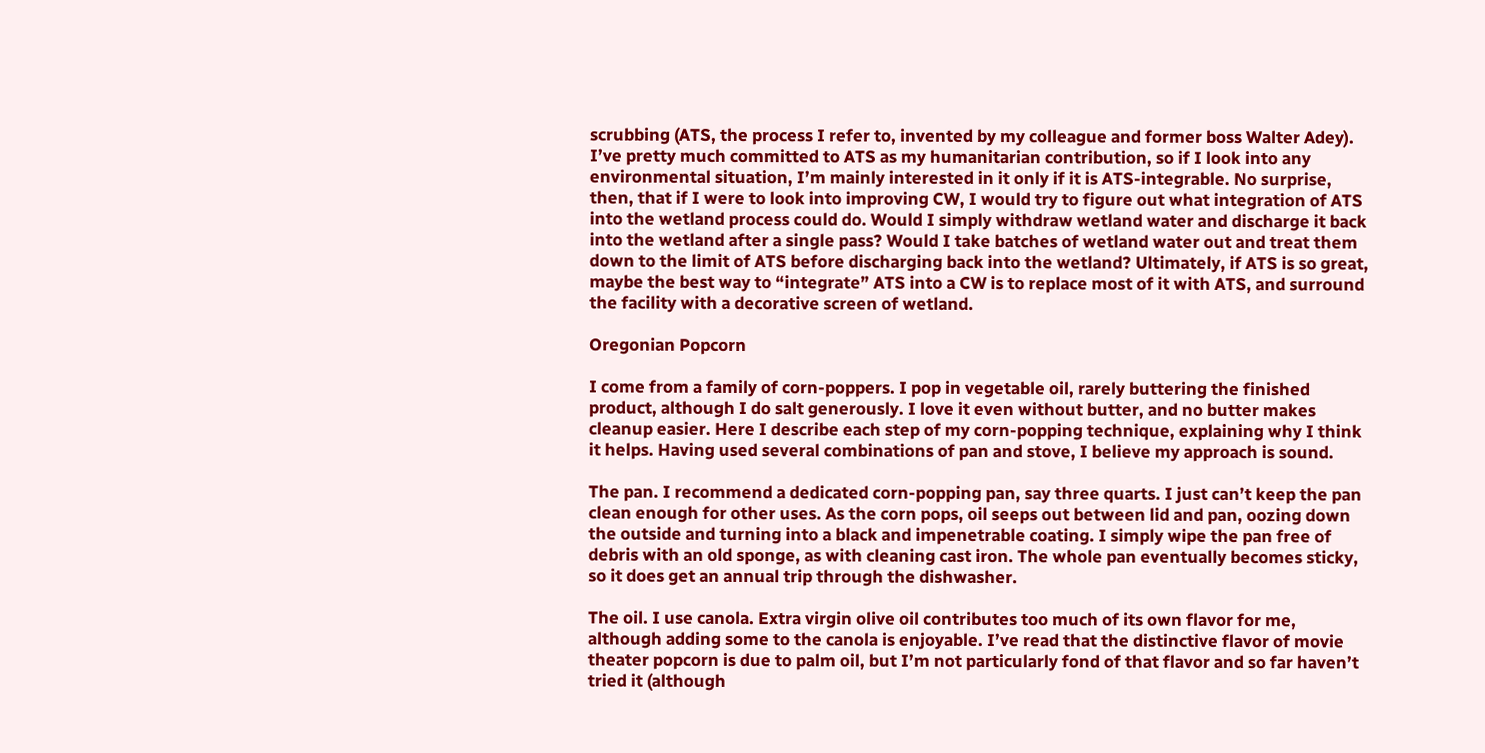scrubbing (ATS, the process I refer to, invented by my colleague and former boss Walter Adey). I’ve pretty much committed to ATS as my humanitarian contribution, so if I look into any environmental situation, I’m mainly interested in it only if it is ATS-integrable. No surprise, then, that if I were to look into improving CW, I would try to figure out what integration of ATS into the wetland process could do. Would I simply withdraw wetland water and discharge it back into the wetland after a single pass? Would I take batches of wetland water out and treat them down to the limit of ATS before discharging back into the wetland? Ultimately, if ATS is so great, maybe the best way to “integrate” ATS into a CW is to replace most of it with ATS, and surround the facility with a decorative screen of wetland.

Oregonian Popcorn

I come from a family of corn-poppers. I pop in vegetable oil, rarely buttering the finished product, although I do salt generously. I love it even without butter, and no butter makes cleanup easier. Here I describe each step of my corn-popping technique, explaining why I think it helps. Having used several combinations of pan and stove, I believe my approach is sound.

The pan. I recommend a dedicated corn-popping pan, say three quarts. I just can’t keep the pan clean enough for other uses. As the corn pops, oil seeps out between lid and pan, oozing down the outside and turning into a black and impenetrable coating. I simply wipe the pan free of debris with an old sponge, as with cleaning cast iron. The whole pan eventually becomes sticky, so it does get an annual trip through the dishwasher.

The oil. I use canola. Extra virgin olive oil contributes too much of its own flavor for me, although adding some to the canola is enjoyable. I’ve read that the distinctive flavor of movie theater popcorn is due to palm oil, but I’m not particularly fond of that flavor and so far haven’t tried it (although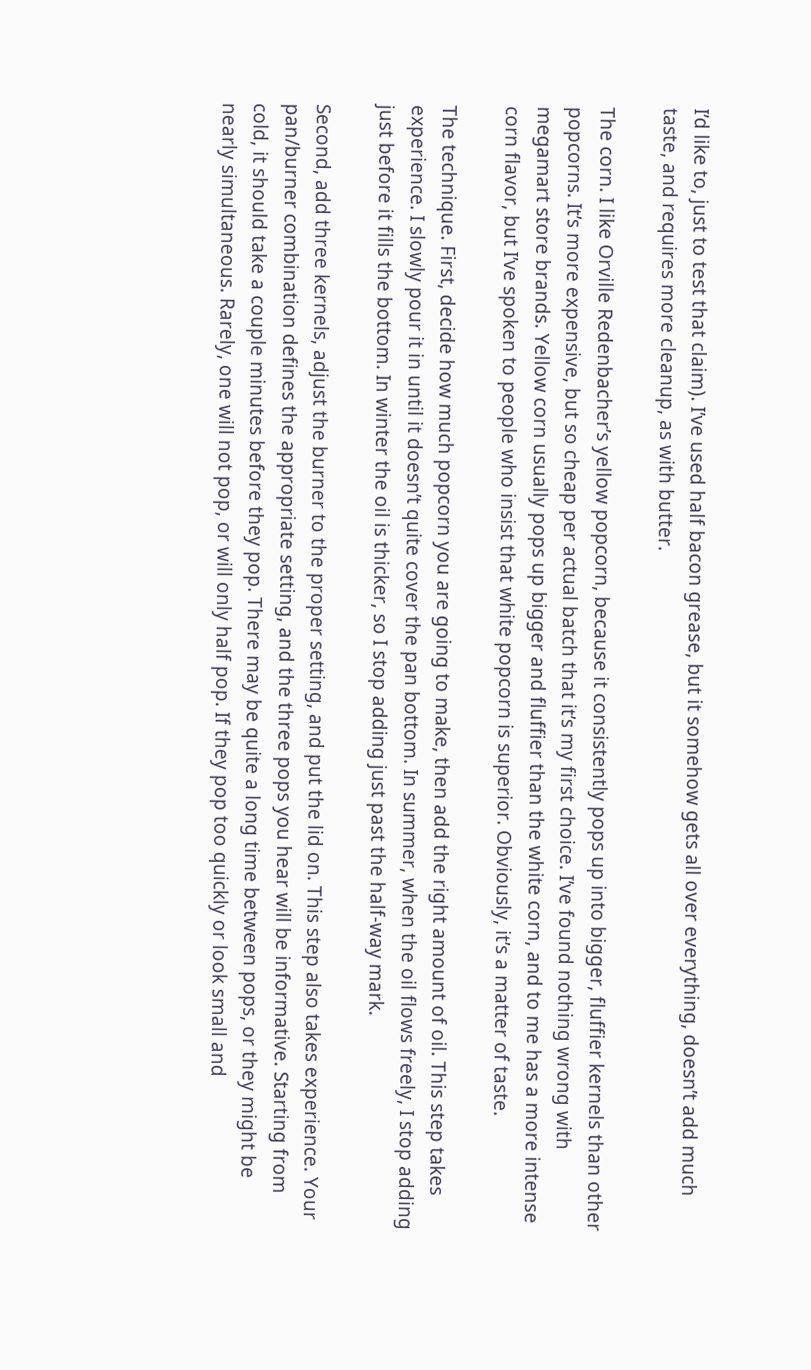I’d like to, just to test that claim). I’ve used half bacon grease, but it somehow gets all over everything, doesn’t add much taste, and requires more cleanup, as with butter.

The corn. I like Orville Redenbacher’s yellow popcorn, because it consistently pops up into bigger, fluffier kernels than other popcorns. It’s more expensive, but so cheap per actual batch that it’s my first choice. I’ve found nothing wrong with megamart store brands. Yellow corn usually pops up bigger and fluffier than the white corn, and to me has a more intense corn flavor, but I’ve spoken to people who insist that white popcorn is superior. Obviously, it’s a matter of taste.

The technique. First, decide how much popcorn you are going to make, then add the right amount of oil. This step takes experience. I slowly pour it in until it doesn’t quite cover the pan bottom. In summer, when the oil flows freely, I stop adding just before it fills the bottom. In winter the oil is thicker, so I stop adding just past the half-way mark.

Second, add three kernels, adjust the burner to the proper setting, and put the lid on. This step also takes experience. Your pan/burner combination defines the appropriate setting, and the three pops you hear will be informative. Starting from cold, it should take a couple minutes before they pop. There may be quite a long time between pops, or they might be nearly simultaneous. Rarely, one will not pop, or will only half pop. If they pop too quickly or look small and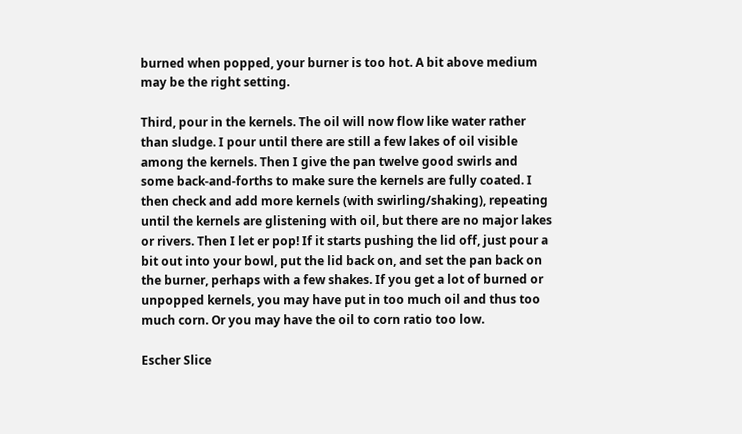burned when popped, your burner is too hot. A bit above medium may be the right setting.

Third, pour in the kernels. The oil will now flow like water rather than sludge. I pour until there are still a few lakes of oil visible among the kernels. Then I give the pan twelve good swirls and some back-and-forths to make sure the kernels are fully coated. I then check and add more kernels (with swirling/shaking), repeating until the kernels are glistening with oil, but there are no major lakes or rivers. Then I let er pop! If it starts pushing the lid off, just pour a bit out into your bowl, put the lid back on, and set the pan back on the burner, perhaps with a few shakes. If you get a lot of burned or unpopped kernels, you may have put in too much oil and thus too much corn. Or you may have the oil to corn ratio too low.

Escher Slice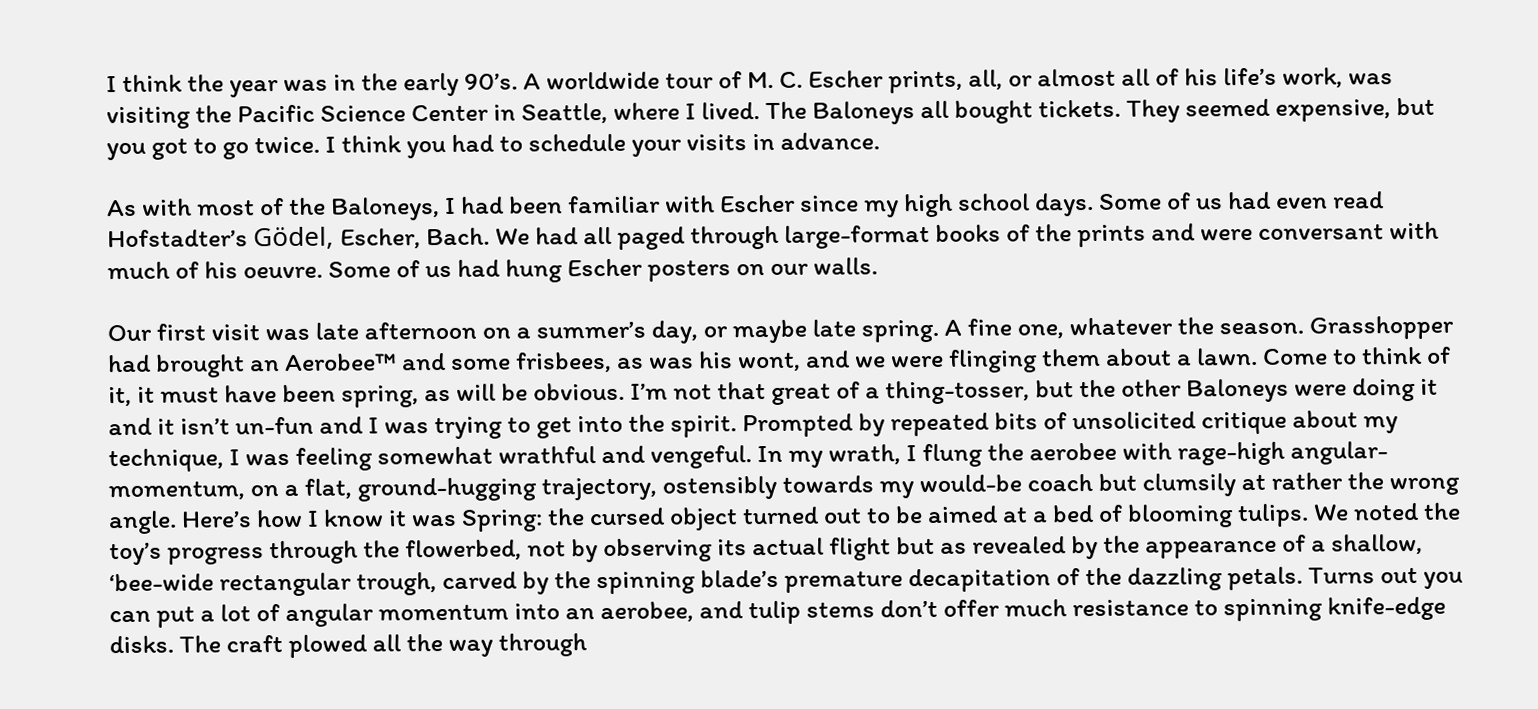I think the year was in the early 90’s. A worldwide tour of M. C. Escher prints, all, or almost all of his life’s work, was visiting the Pacific Science Center in Seattle, where I lived. The Baloneys all bought tickets. They seemed expensive, but you got to go twice. I think you had to schedule your visits in advance.

As with most of the Baloneys, I had been familiar with Escher since my high school days. Some of us had even read Hofstadter’s Gödel, Escher, Bach. We had all paged through large-format books of the prints and were conversant with much of his oeuvre. Some of us had hung Escher posters on our walls.

Our first visit was late afternoon on a summer’s day, or maybe late spring. A fine one, whatever the season. Grasshopper had brought an Aerobee™ and some frisbees, as was his wont, and we were flinging them about a lawn. Come to think of it, it must have been spring, as will be obvious. I’m not that great of a thing-tosser, but the other Baloneys were doing it and it isn’t un-fun and I was trying to get into the spirit. Prompted by repeated bits of unsolicited critique about my technique, I was feeling somewhat wrathful and vengeful. In my wrath, I flung the aerobee with rage-high angular-momentum, on a flat, ground-hugging trajectory, ostensibly towards my would-be coach but clumsily at rather the wrong angle. Here’s how I know it was Spring: the cursed object turned out to be aimed at a bed of blooming tulips. We noted the toy’s progress through the flowerbed, not by observing its actual flight but as revealed by the appearance of a shallow, ‘bee-wide rectangular trough, carved by the spinning blade’s premature decapitation of the dazzling petals. Turns out you can put a lot of angular momentum into an aerobee, and tulip stems don’t offer much resistance to spinning knife-edge disks. The craft plowed all the way through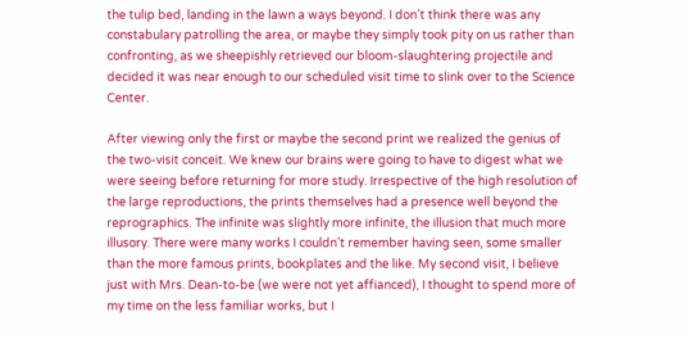the tulip bed, landing in the lawn a ways beyond. I don’t think there was any constabulary patrolling the area, or maybe they simply took pity on us rather than confronting, as we sheepishly retrieved our bloom-slaughtering projectile and decided it was near enough to our scheduled visit time to slink over to the Science Center.

After viewing only the first or maybe the second print we realized the genius of the two-visit conceit. We knew our brains were going to have to digest what we were seeing before returning for more study. Irrespective of the high resolution of the large reproductions, the prints themselves had a presence well beyond the reprographics. The infinite was slightly more infinite, the illusion that much more illusory. There were many works I couldn’t remember having seen, some smaller than the more famous prints, bookplates and the like. My second visit, I believe just with Mrs. Dean-to-be (we were not yet affianced), I thought to spend more of my time on the less familiar works, but I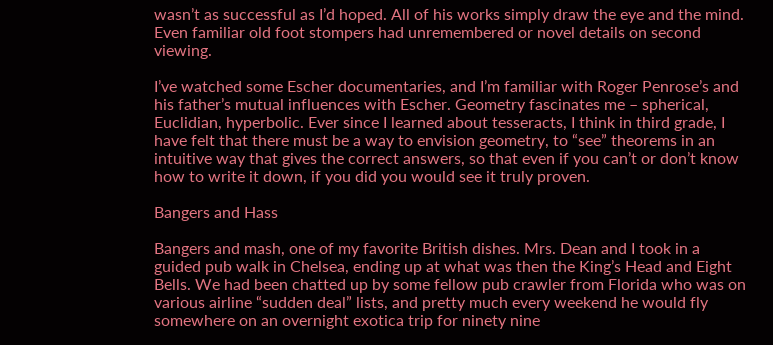wasn’t as successful as I’d hoped. All of his works simply draw the eye and the mind. Even familiar old foot stompers had unremembered or novel details on second viewing.

I’ve watched some Escher documentaries, and I’m familiar with Roger Penrose’s and his father’s mutual influences with Escher. Geometry fascinates me – spherical, Euclidian, hyperbolic. Ever since I learned about tesseracts, I think in third grade, I have felt that there must be a way to envision geometry, to “see” theorems in an intuitive way that gives the correct answers, so that even if you can’t or don’t know how to write it down, if you did you would see it truly proven.

Bangers and Hass

Bangers and mash, one of my favorite British dishes. Mrs. Dean and I took in a guided pub walk in Chelsea, ending up at what was then the King’s Head and Eight Bells. We had been chatted up by some fellow pub crawler from Florida who was on various airline “sudden deal” lists, and pretty much every weekend he would fly somewhere on an overnight exotica trip for ninety nine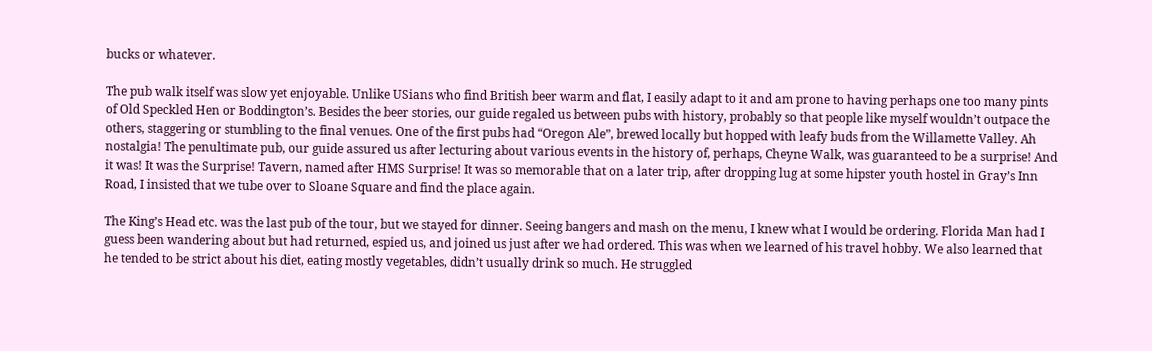bucks or whatever.

The pub walk itself was slow yet enjoyable. Unlike USians who find British beer warm and flat, I easily adapt to it and am prone to having perhaps one too many pints of Old Speckled Hen or Boddington’s. Besides the beer stories, our guide regaled us between pubs with history, probably so that people like myself wouldn’t outpace the others, staggering or stumbling to the final venues. One of the first pubs had “Oregon Ale”, brewed locally but hopped with leafy buds from the Willamette Valley. Ah nostalgia! The penultimate pub, our guide assured us after lecturing about various events in the history of, perhaps, Cheyne Walk, was guaranteed to be a surprise! And it was! It was the Surprise! Tavern, named after HMS Surprise! It was so memorable that on a later trip, after dropping lug at some hipster youth hostel in Gray’s Inn Road, I insisted that we tube over to Sloane Square and find the place again.

The King’s Head etc. was the last pub of the tour, but we stayed for dinner. Seeing bangers and mash on the menu, I knew what I would be ordering. Florida Man had I guess been wandering about but had returned, espied us, and joined us just after we had ordered. This was when we learned of his travel hobby. We also learned that he tended to be strict about his diet, eating mostly vegetables, didn’t usually drink so much. He struggled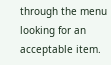through the menu looking for an acceptable item.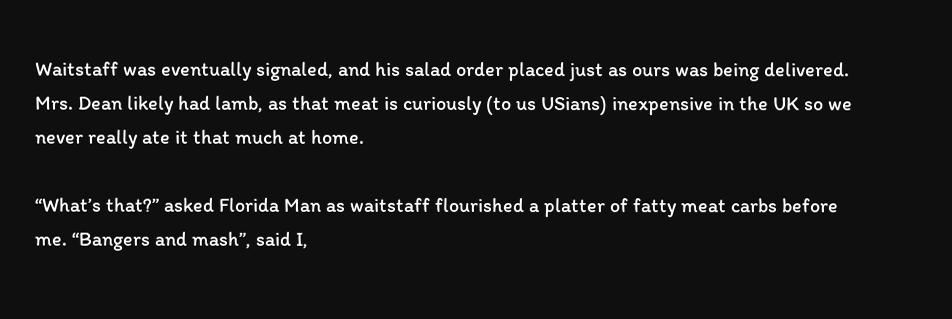Waitstaff was eventually signaled, and his salad order placed just as ours was being delivered. Mrs. Dean likely had lamb, as that meat is curiously (to us USians) inexpensive in the UK so we never really ate it that much at home.

“What’s that?” asked Florida Man as waitstaff flourished a platter of fatty meat carbs before me. “Bangers and mash”, said I,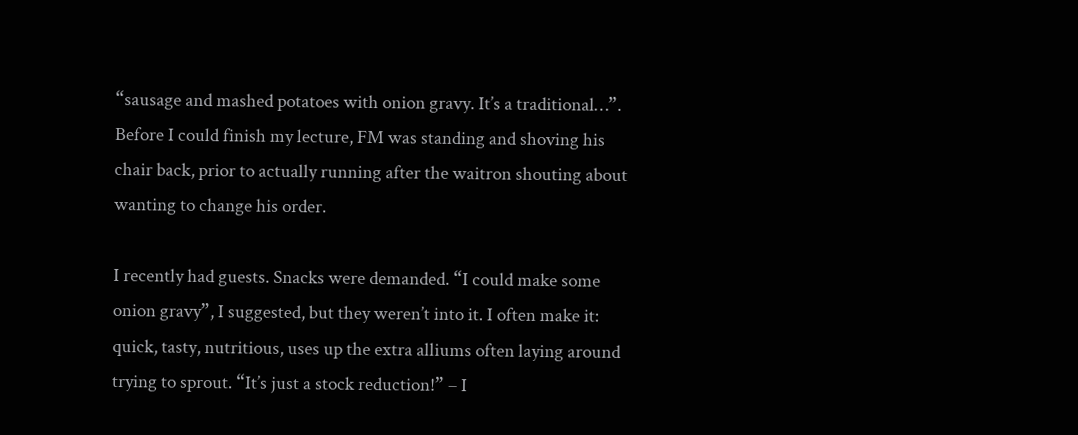“sausage and mashed potatoes with onion gravy. It’s a traditional…”. Before I could finish my lecture, FM was standing and shoving his chair back, prior to actually running after the waitron shouting about wanting to change his order.

I recently had guests. Snacks were demanded. “I could make some onion gravy”, I suggested, but they weren’t into it. I often make it: quick, tasty, nutritious, uses up the extra alliums often laying around trying to sprout. “It’s just a stock reduction!” – I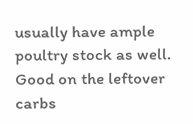usually have ample poultry stock as well. Good on the leftover carbs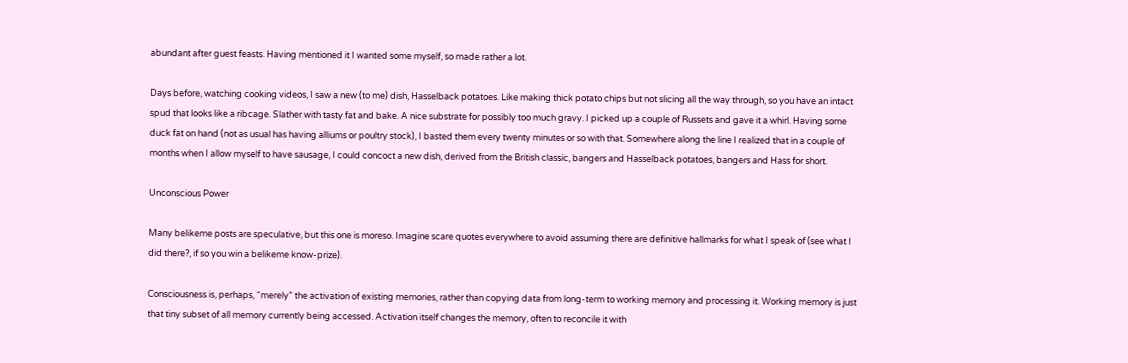abundant after guest feasts. Having mentioned it I wanted some myself, so made rather a lot.

Days before, watching cooking videos, I saw a new (to me) dish, Hasselback potatoes. Like making thick potato chips but not slicing all the way through, so you have an intact spud that looks like a ribcage. Slather with tasty fat and bake. A nice substrate for possibly too much gravy. I picked up a couple of Russets and gave it a whirl. Having some duck fat on hand (not as usual has having alliums or poultry stock), I basted them every twenty minutes or so with that. Somewhere along the line I realized that in a couple of months when I allow myself to have sausage, I could concoct a new dish, derived from the British classic, bangers and Hasselback potatoes, bangers and Hass for short.

Unconscious Power

Many belikeme posts are speculative, but this one is moreso. Imagine scare quotes everywhere to avoid assuming there are definitive hallmarks for what I speak of (see what I did there?, if so you win a belikeme know-prize).

Consciousness is, perhaps, “merely” the activation of existing memories, rather than copying data from long-term to working memory and processing it. Working memory is just that tiny subset of all memory currently being accessed. Activation itself changes the memory, often to reconcile it with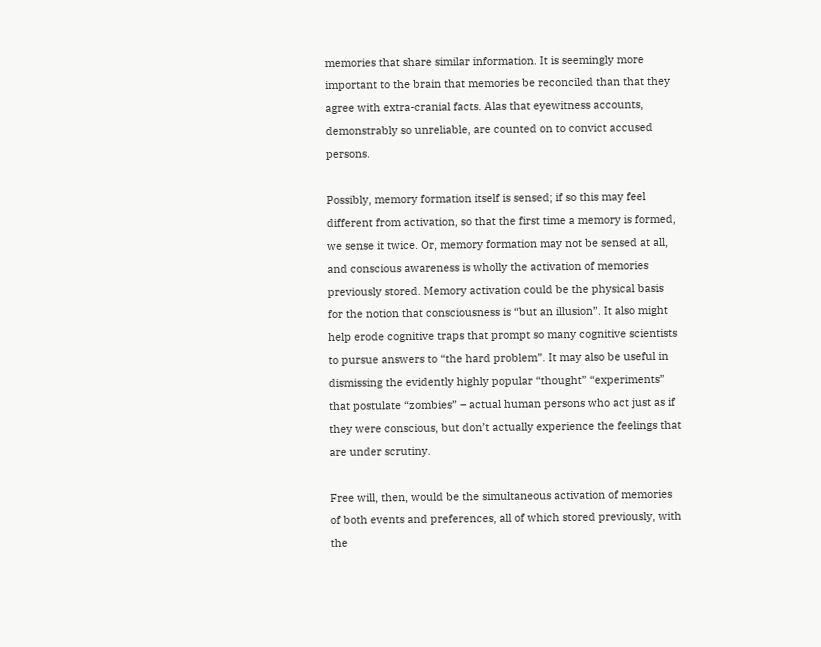memories that share similar information. It is seemingly more important to the brain that memories be reconciled than that they agree with extra-cranial facts. Alas that eyewitness accounts, demonstrably so unreliable, are counted on to convict accused persons.

Possibly, memory formation itself is sensed; if so this may feel different from activation, so that the first time a memory is formed, we sense it twice. Or, memory formation may not be sensed at all, and conscious awareness is wholly the activation of memories previously stored. Memory activation could be the physical basis for the notion that consciousness is “but an illusion”. It also might help erode cognitive traps that prompt so many cognitive scientists to pursue answers to “the hard problem”. It may also be useful in dismissing the evidently highly popular “thought” “experiments” that postulate “zombies” – actual human persons who act just as if they were conscious, but don’t actually experience the feelings that are under scrutiny.

Free will, then, would be the simultaneous activation of memories of both events and preferences, all of which stored previously, with the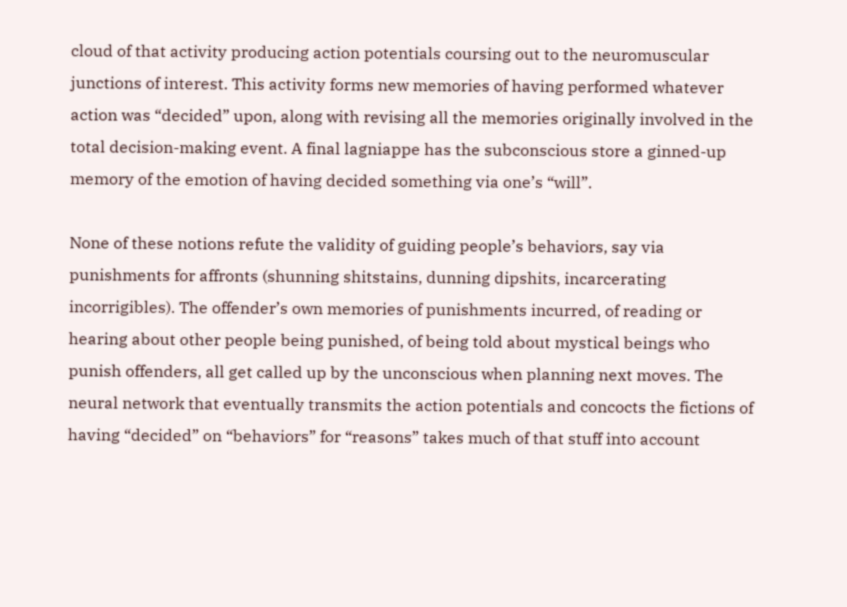cloud of that activity producing action potentials coursing out to the neuromuscular junctions of interest. This activity forms new memories of having performed whatever action was “decided” upon, along with revising all the memories originally involved in the total decision-making event. A final lagniappe has the subconscious store a ginned-up memory of the emotion of having decided something via one’s “will”.

None of these notions refute the validity of guiding people’s behaviors, say via punishments for affronts (shunning shitstains, dunning dipshits, incarcerating incorrigibles). The offender’s own memories of punishments incurred, of reading or hearing about other people being punished, of being told about mystical beings who punish offenders, all get called up by the unconscious when planning next moves. The neural network that eventually transmits the action potentials and concocts the fictions of having “decided” on “behaviors” for “reasons” takes much of that stuff into account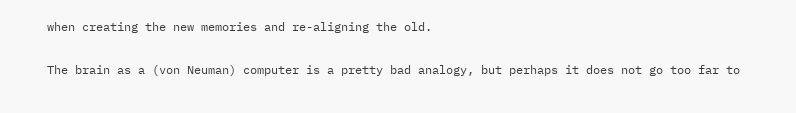when creating the new memories and re-aligning the old.

The brain as a (von Neuman) computer is a pretty bad analogy, but perhaps it does not go too far to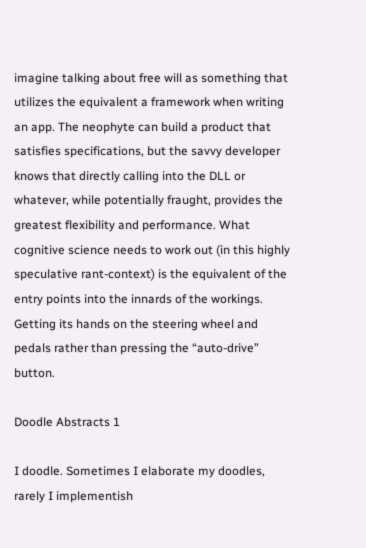imagine talking about free will as something that utilizes the equivalent a framework when writing an app. The neophyte can build a product that satisfies specifications, but the savvy developer knows that directly calling into the DLL or whatever, while potentially fraught, provides the greatest flexibility and performance. What cognitive science needs to work out (in this highly speculative rant-context) is the equivalent of the entry points into the innards of the workings. Getting its hands on the steering wheel and pedals rather than pressing the “auto-drive” button.

Doodle Abstracts 1

I doodle. Sometimes I elaborate my doodles, rarely I implementish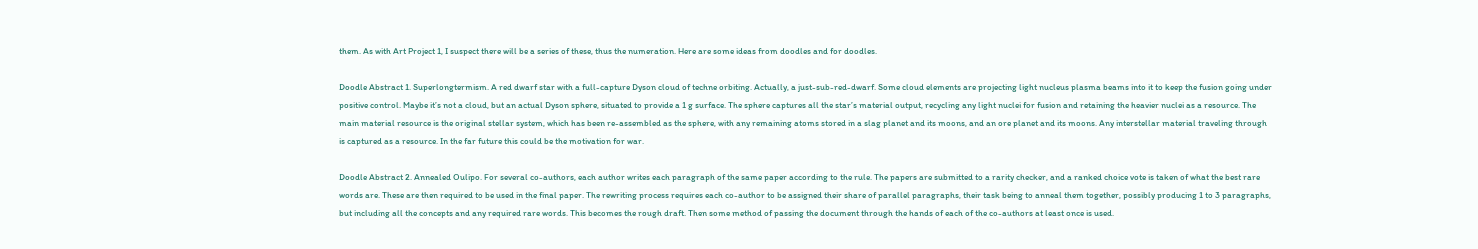them. As with Art Project 1, I suspect there will be a series of these, thus the numeration. Here are some ideas from doodles and for doodles.

Doodle Abstract 1. Superlongtermism. A red dwarf star with a full-capture Dyson cloud of techne orbiting. Actually, a just-sub-red-dwarf. Some cloud elements are projecting light nucleus plasma beams into it to keep the fusion going under positive control. Maybe it’s not a cloud, but an actual Dyson sphere, situated to provide a 1 g surface. The sphere captures all the star’s material output, recycling any light nuclei for fusion and retaining the heavier nuclei as a resource. The main material resource is the original stellar system, which has been re-assembled as the sphere, with any remaining atoms stored in a slag planet and its moons, and an ore planet and its moons. Any interstellar material traveling through is captured as a resource. In the far future this could be the motivation for war.

Doodle Abstract 2. Annealed Oulipo. For several co-authors, each author writes each paragraph of the same paper according to the rule. The papers are submitted to a rarity checker, and a ranked choice vote is taken of what the best rare words are. These are then required to be used in the final paper. The rewriting process requires each co-author to be assigned their share of parallel paragraphs, their task being to anneal them together, possibly producing 1 to 3 paragraphs, but including all the concepts and any required rare words. This becomes the rough draft. Then some method of passing the document through the hands of each of the co-authors at least once is used.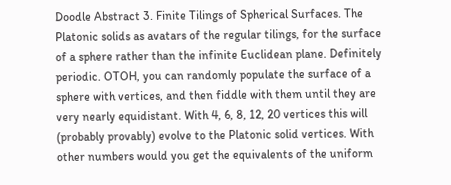Doodle Abstract 3. Finite Tilings of Spherical Surfaces. The Platonic solids as avatars of the regular tilings, for the surface of a sphere rather than the infinite Euclidean plane. Definitely periodic. OTOH, you can randomly populate the surface of a sphere with vertices, and then fiddle with them until they are very nearly equidistant. With 4, 6, 8, 12, 20 vertices this will (probably provably) evolve to the Platonic solid vertices. With other numbers would you get the equivalents of the uniform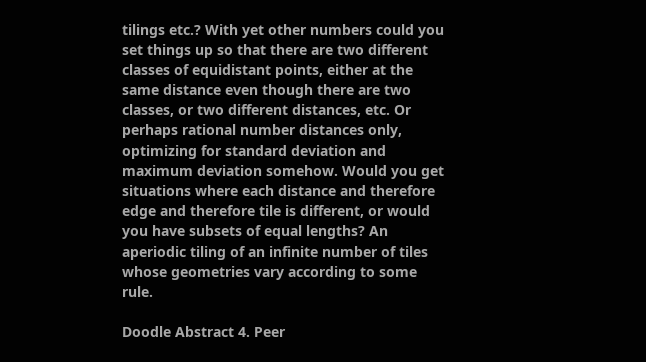tilings etc.? With yet other numbers could you set things up so that there are two different classes of equidistant points, either at the same distance even though there are two classes, or two different distances, etc. Or perhaps rational number distances only, optimizing for standard deviation and maximum deviation somehow. Would you get situations where each distance and therefore edge and therefore tile is different, or would you have subsets of equal lengths? An aperiodic tiling of an infinite number of tiles whose geometries vary according to some rule.

Doodle Abstract 4. Peer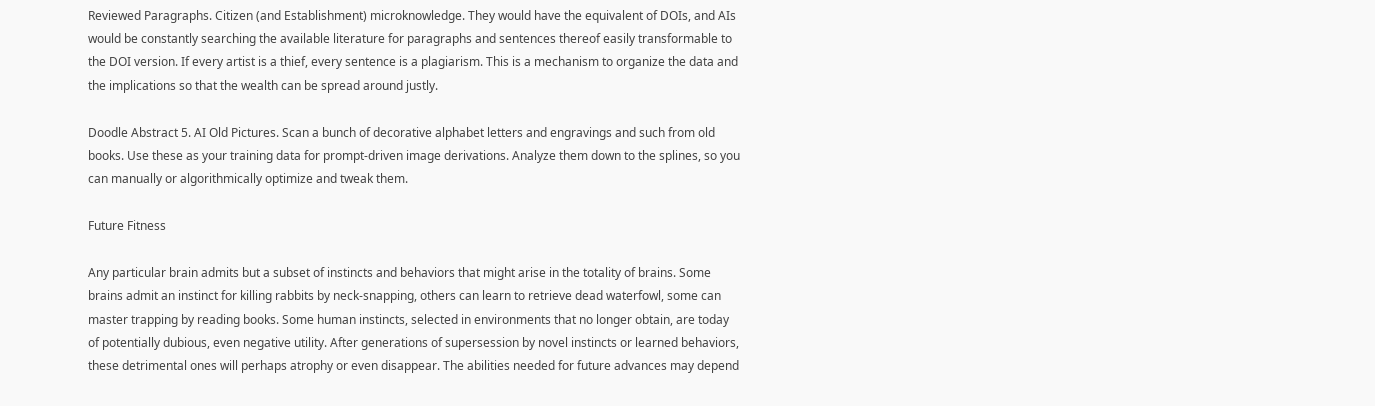Reviewed Paragraphs. Citizen (and Establishment) microknowledge. They would have the equivalent of DOIs, and AIs would be constantly searching the available literature for paragraphs and sentences thereof easily transformable to the DOI version. If every artist is a thief, every sentence is a plagiarism. This is a mechanism to organize the data and the implications so that the wealth can be spread around justly.

Doodle Abstract 5. AI Old Pictures. Scan a bunch of decorative alphabet letters and engravings and such from old books. Use these as your training data for prompt-driven image derivations. Analyze them down to the splines, so you can manually or algorithmically optimize and tweak them.

Future Fitness

Any particular brain admits but a subset of instincts and behaviors that might arise in the totality of brains. Some brains admit an instinct for killing rabbits by neck-snapping, others can learn to retrieve dead waterfowl, some can master trapping by reading books. Some human instincts, selected in environments that no longer obtain, are today of potentially dubious, even negative utility. After generations of supersession by novel instincts or learned behaviors, these detrimental ones will perhaps atrophy or even disappear. The abilities needed for future advances may depend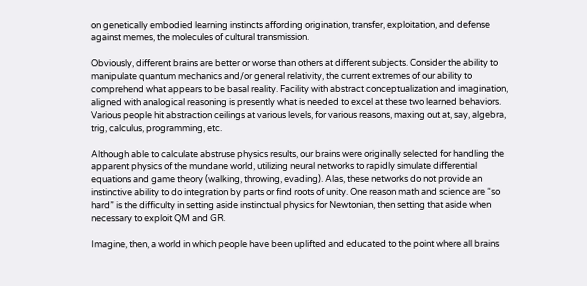on genetically embodied learning instincts affording origination, transfer, exploitation, and defense against memes, the molecules of cultural transmission.

Obviously, different brains are better or worse than others at different subjects. Consider the ability to manipulate quantum mechanics and/or general relativity, the current extremes of our ability to comprehend what appears to be basal reality. Facility with abstract conceptualization and imagination, aligned with analogical reasoning is presently what is needed to excel at these two learned behaviors. Various people hit abstraction ceilings at various levels, for various reasons, maxing out at, say, algebra, trig, calculus, programming, etc.

Although able to calculate abstruse physics results, our brains were originally selected for handling the apparent physics of the mundane world, utilizing neural networks to rapidly simulate differential equations and game theory (walking, throwing, evading). Alas, these networks do not provide an instinctive ability to do integration by parts or find roots of unity. One reason math and science are “so hard” is the difficulty in setting aside instinctual physics for Newtonian, then setting that aside when necessary to exploit QM and GR.

Imagine, then, a world in which people have been uplifted and educated to the point where all brains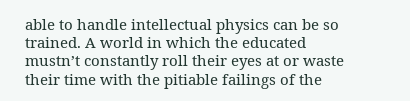able to handle intellectual physics can be so trained. A world in which the educated mustn’t constantly roll their eyes at or waste their time with the pitiable failings of the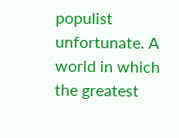populist unfortunate. A world in which the greatest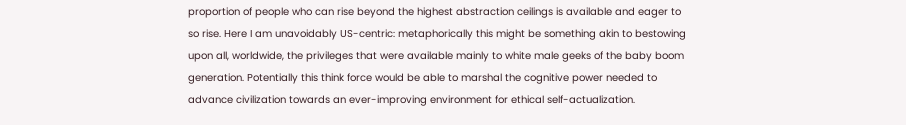proportion of people who can rise beyond the highest abstraction ceilings is available and eager to so rise. Here I am unavoidably US-centric: metaphorically this might be something akin to bestowing upon all, worldwide, the privileges that were available mainly to white male geeks of the baby boom generation. Potentially this think force would be able to marshal the cognitive power needed to advance civilization towards an ever-improving environment for ethical self-actualization.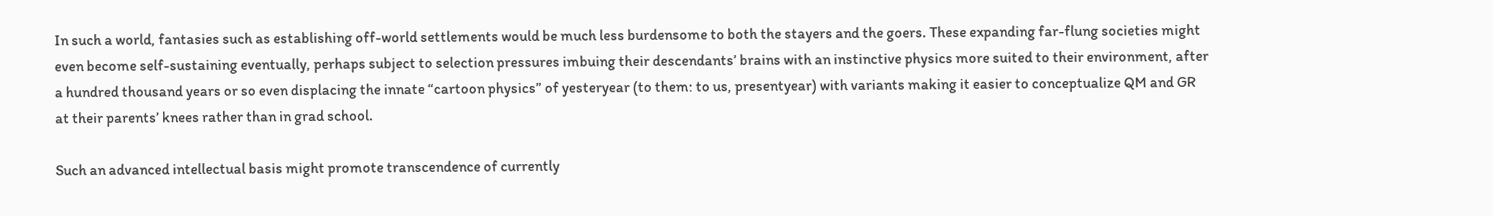In such a world, fantasies such as establishing off-world settlements would be much less burdensome to both the stayers and the goers. These expanding far-flung societies might even become self-sustaining eventually, perhaps subject to selection pressures imbuing their descendants’ brains with an instinctive physics more suited to their environment, after a hundred thousand years or so even displacing the innate “cartoon physics” of yesteryear (to them: to us, presentyear) with variants making it easier to conceptualize QM and GR at their parents’ knees rather than in grad school.

Such an advanced intellectual basis might promote transcendence of currently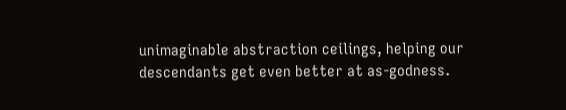unimaginable abstraction ceilings, helping our descendants get even better at as-godness.